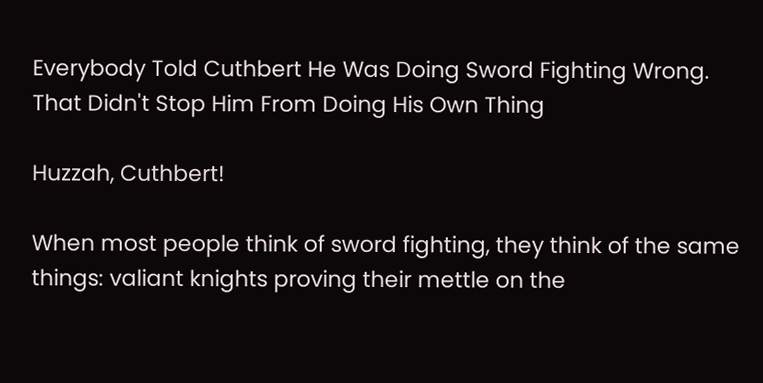Everybody Told Cuthbert He Was Doing Sword Fighting Wrong. That Didn't Stop Him From Doing His Own Thing

Huzzah, Cuthbert!

When most people think of sword fighting, they think of the same things: valiant knights proving their mettle on the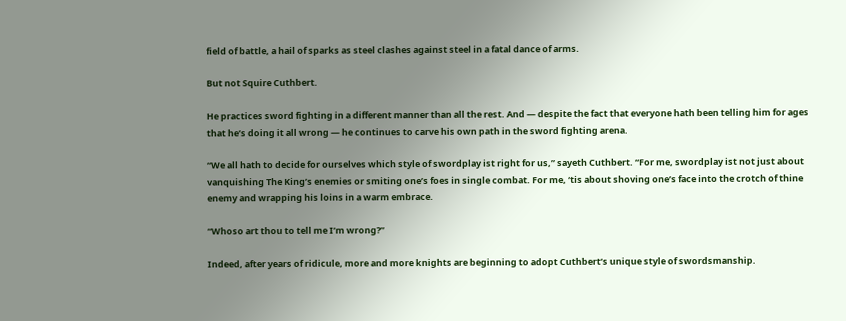field of battle, a hail of sparks as steel clashes against steel in a fatal dance of arms.

But not Squire Cuthbert.

He practices sword fighting in a different manner than all the rest. And — despite the fact that everyone hath been telling him for ages that he’s doing it all wrong — he continues to carve his own path in the sword fighting arena.

“We all hath to decide for ourselves which style of swordplay ist right for us,” sayeth Cuthbert. “For me, swordplay ist not just about vanquishing The King’s enemies or smiting one’s foes in single combat. For me, ‘tis about shoving one’s face into the crotch of thine enemy and wrapping his loins in a warm embrace.

“Whoso art thou to tell me I’m wrong?”

Indeed, after years of ridicule, more and more knights are beginning to adopt Cuthbert’s unique style of swordsmanship.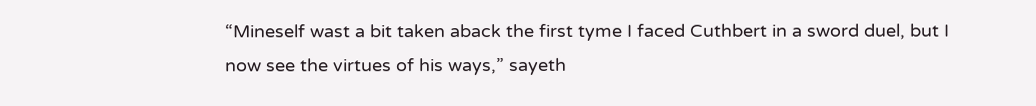“Mineself wast a bit taken aback the first tyme I faced Cuthbert in a sword duel, but I now see the virtues of his ways,” sayeth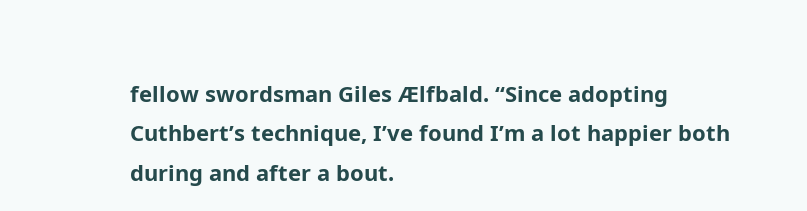fellow swordsman Giles Ælfbald. “Since adopting Cuthbert’s technique, I’ve found I’m a lot happier both during and after a bout.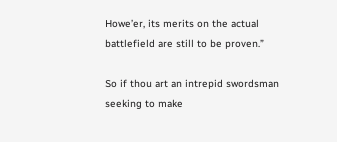Howe’er, its merits on the actual battlefield are still to be proven.”

So if thou art an intrepid swordsman seeking to make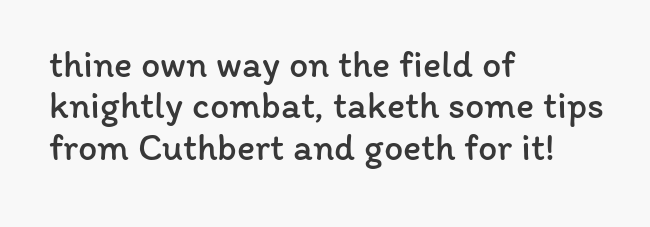thine own way on the field of knightly combat, taketh some tips from Cuthbert and goeth for it!